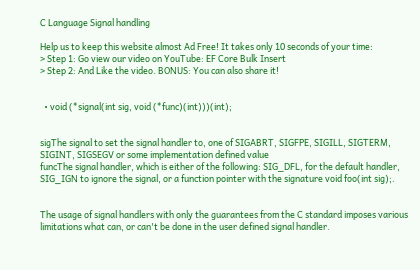C Language Signal handling

Help us to keep this website almost Ad Free! It takes only 10 seconds of your time:
> Step 1: Go view our video on YouTube: EF Core Bulk Insert
> Step 2: And Like the video. BONUS: You can also share it!


  • void (*signal(int sig, void (*func)(int)))(int);


sigThe signal to set the signal handler to, one of SIGABRT, SIGFPE, SIGILL, SIGTERM, SIGINT, SIGSEGV or some implementation defined value
funcThe signal handler, which is either of the following: SIG_DFL, for the default handler, SIG_IGN to ignore the signal, or a function pointer with the signature void foo(int sig);.


The usage of signal handlers with only the guarantees from the C standard imposes various limitations what can, or can't be done in the user defined signal handler.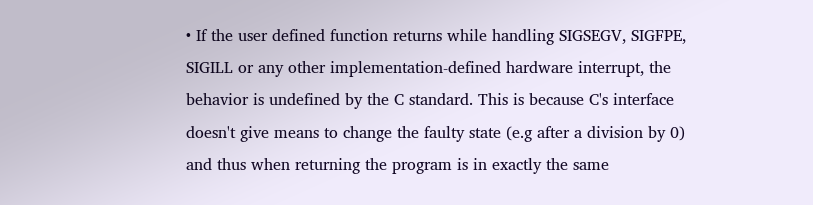• If the user defined function returns while handling SIGSEGV, SIGFPE, SIGILL or any other implementation-defined hardware interrupt, the behavior is undefined by the C standard. This is because C's interface doesn't give means to change the faulty state (e.g after a division by 0) and thus when returning the program is in exactly the same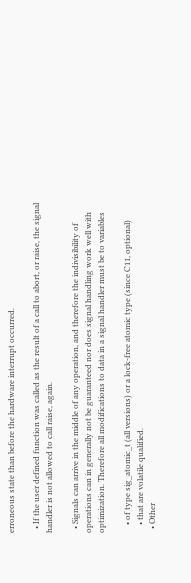erroneous state than before the hardware interrupt occurred.

  • If the user defined function was called as the result of a call to abort, or raise, the signal handler is not allowed to call raise, again.

  • Signals can arrive in the middle of any operation, and therefore the indivisibility of operations can in generally not be guaranteed nor does signal handling work well with optimization. Therefore all modifications to data in a signal handler must be to variables

    • of type sig_atomic_t (all versions) or a lock-free atomic type (since C11, optional)
    • that are volatile qualified.
  • Other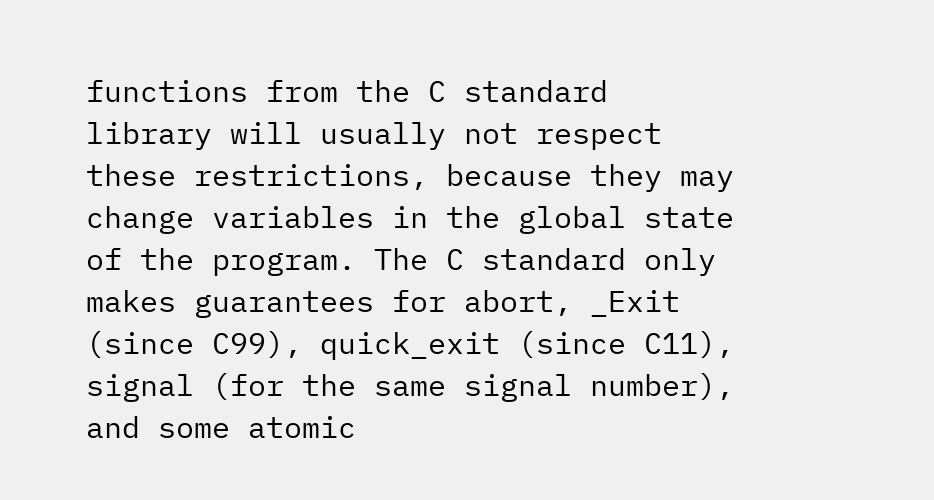functions from the C standard library will usually not respect these restrictions, because they may change variables in the global state of the program. The C standard only makes guarantees for abort, _Exit (since C99), quick_exit (since C11), signal (for the same signal number), and some atomic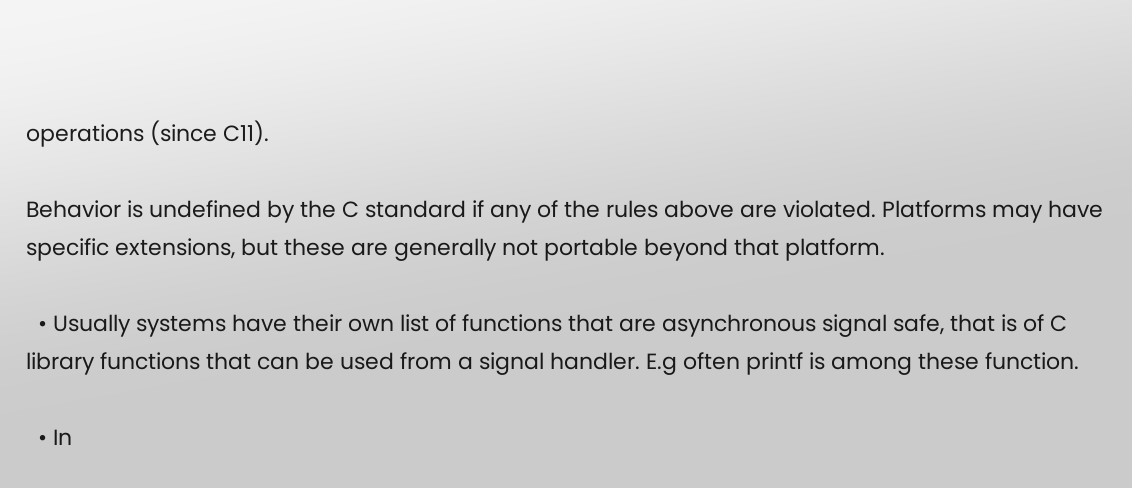operations (since C11).

Behavior is undefined by the C standard if any of the rules above are violated. Platforms may have specific extensions, but these are generally not portable beyond that platform.

  • Usually systems have their own list of functions that are asynchronous signal safe, that is of C library functions that can be used from a signal handler. E.g often printf is among these function.

  • In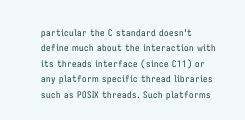particular the C standard doesn't define much about the interaction with its threads interface (since C11) or any platform specific thread libraries such as POSIX threads. Such platforms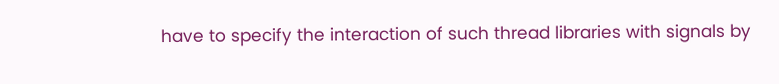have to specify the interaction of such thread libraries with signals by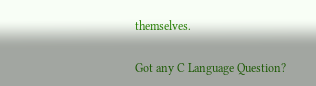themselves.

Got any C Language Question?